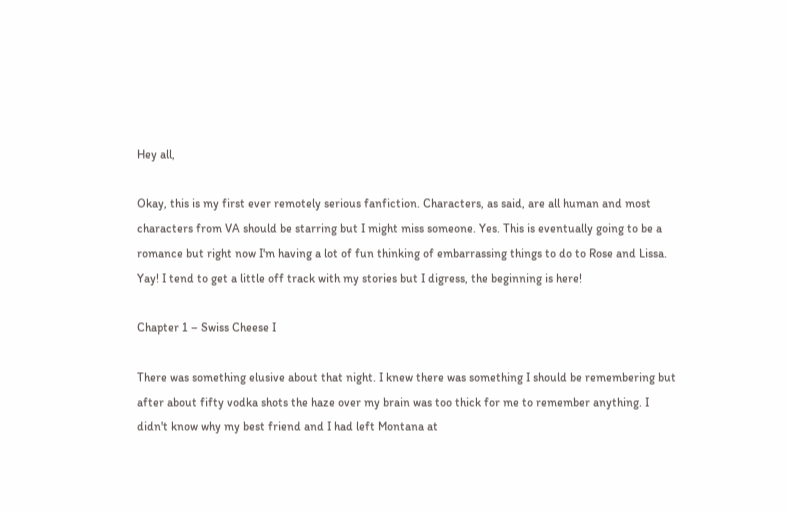Hey all,

Okay, this is my first ever remotely serious fanfiction. Characters, as said, are all human and most characters from VA should be starring but I might miss someone. Yes. This is eventually going to be a romance but right now I'm having a lot of fun thinking of embarrassing things to do to Rose and Lissa. Yay! I tend to get a little off track with my stories but I digress, the beginning is here!

Chapter 1 – Swiss Cheese I

There was something elusive about that night. I knew there was something I should be remembering but after about fifty vodka shots the haze over my brain was too thick for me to remember anything. I didn't know why my best friend and I had left Montana at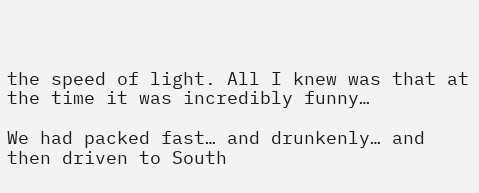the speed of light. All I knew was that at the time it was incredibly funny…

We had packed fast… and drunkenly… and then driven to South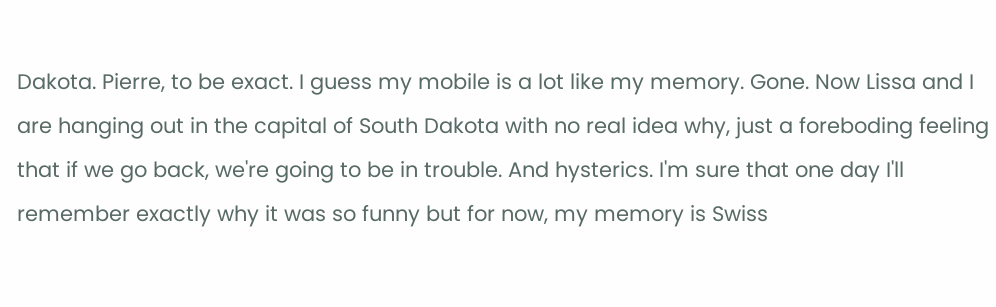Dakota. Pierre, to be exact. I guess my mobile is a lot like my memory. Gone. Now Lissa and I are hanging out in the capital of South Dakota with no real idea why, just a foreboding feeling that if we go back, we're going to be in trouble. And hysterics. I'm sure that one day I'll remember exactly why it was so funny but for now, my memory is Swiss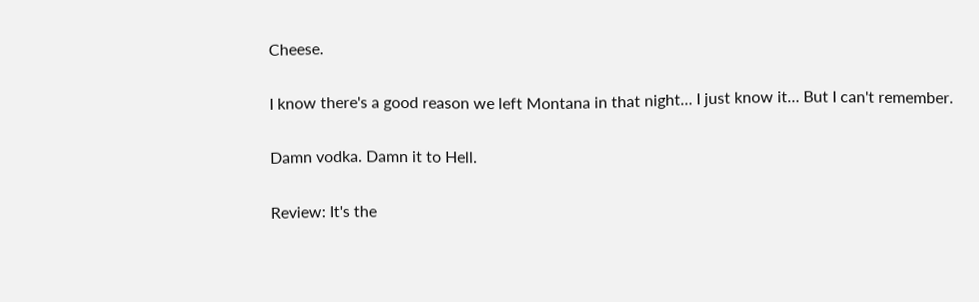Cheese.

I know there's a good reason we left Montana in that night… I just know it… But I can't remember.

Damn vodka. Damn it to Hell.

Review: It's the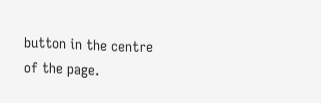button in the centre of the page.